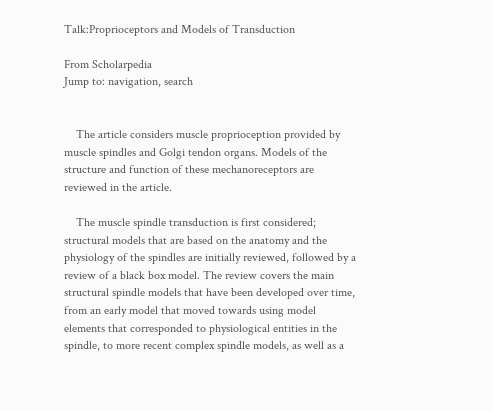Talk:Proprioceptors and Models of Transduction

From Scholarpedia
Jump to: navigation, search


    The article considers muscle proprioception provided by muscle spindles and Golgi tendon organs. Models of the structure and function of these mechanoreceptors are reviewed in the article.

    The muscle spindle transduction is first considered; structural models that are based on the anatomy and the physiology of the spindles are initially reviewed, followed by a review of a black box model. The review covers the main structural spindle models that have been developed over time, from an early model that moved towards using model elements that corresponded to physiological entities in the spindle, to more recent complex spindle models, as well as a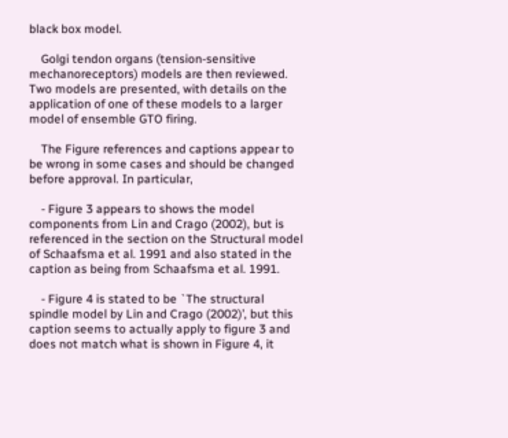black box model.

    Golgi tendon organs (tension-sensitive mechanoreceptors) models are then reviewed. Two models are presented, with details on the application of one of these models to a larger model of ensemble GTO firing.

    The Figure references and captions appear to be wrong in some cases and should be changed before approval. In particular,

    - Figure 3 appears to shows the model components from Lin and Crago (2002), but is referenced in the section on the Structural model of Schaafsma et al. 1991 and also stated in the caption as being from Schaafsma et al. 1991.

    - Figure 4 is stated to be `The structural spindle model by Lin and Crago (2002)’, but this caption seems to actually apply to figure 3 and does not match what is shown in Figure 4, it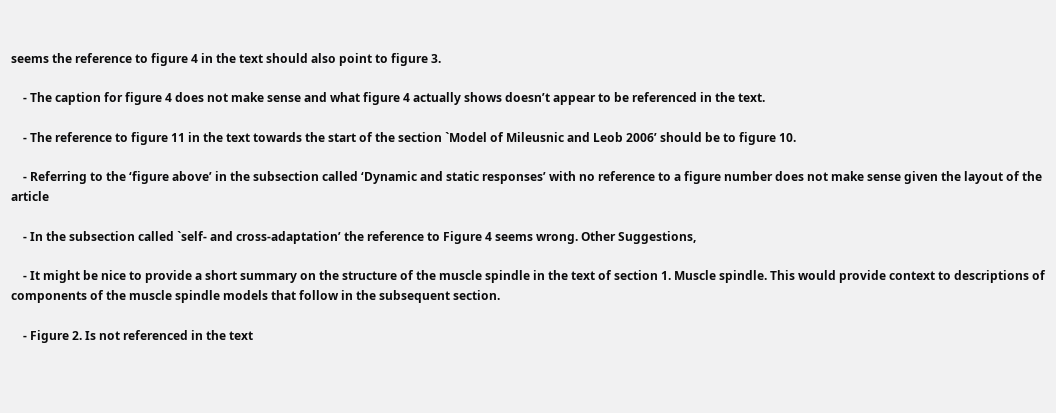seems the reference to figure 4 in the text should also point to figure 3.

    - The caption for figure 4 does not make sense and what figure 4 actually shows doesn’t appear to be referenced in the text.

    - The reference to figure 11 in the text towards the start of the section `Model of Mileusnic and Leob 2006’ should be to figure 10.

    - Referring to the ‘figure above’ in the subsection called ‘Dynamic and static responses’ with no reference to a figure number does not make sense given the layout of the article

    - In the subsection called `self- and cross-adaptation’ the reference to Figure 4 seems wrong. Other Suggestions,

    - It might be nice to provide a short summary on the structure of the muscle spindle in the text of section 1. Muscle spindle. This would provide context to descriptions of components of the muscle spindle models that follow in the subsequent section.

    - Figure 2. Is not referenced in the text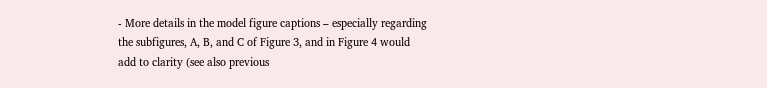- More details in the model figure captions – especially regarding the subfigures, A, B, and C of Figure 3, and in Figure 4 would add to clarity (see also previous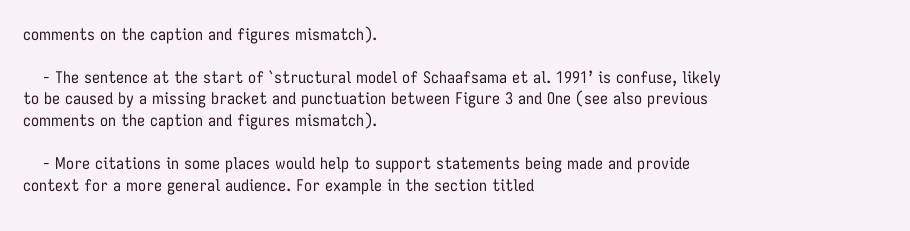comments on the caption and figures mismatch).

    - The sentence at the start of `structural model of Schaafsama et al. 1991’ is confuse, likely to be caused by a missing bracket and punctuation between Figure 3 and One (see also previous comments on the caption and figures mismatch).

    - More citations in some places would help to support statements being made and provide context for a more general audience. For example in the section titled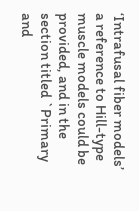‘Intrafusal fiber models’ a reference to Hill-type muscle models could be provided, and in the section titled `Primary and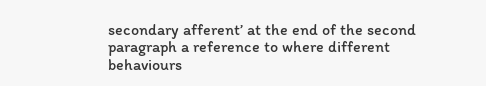secondary afferent’ at the end of the second paragraph a reference to where different behaviours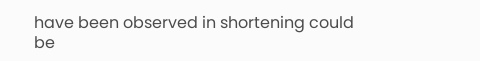have been observed in shortening could be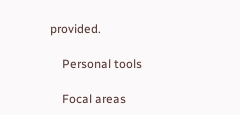provided.

    Personal tools

    Focal areas